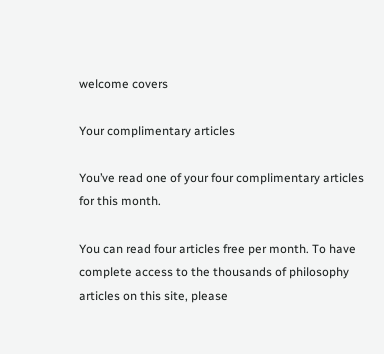welcome covers

Your complimentary articles

You’ve read one of your four complimentary articles for this month.

You can read four articles free per month. To have complete access to the thousands of philosophy articles on this site, please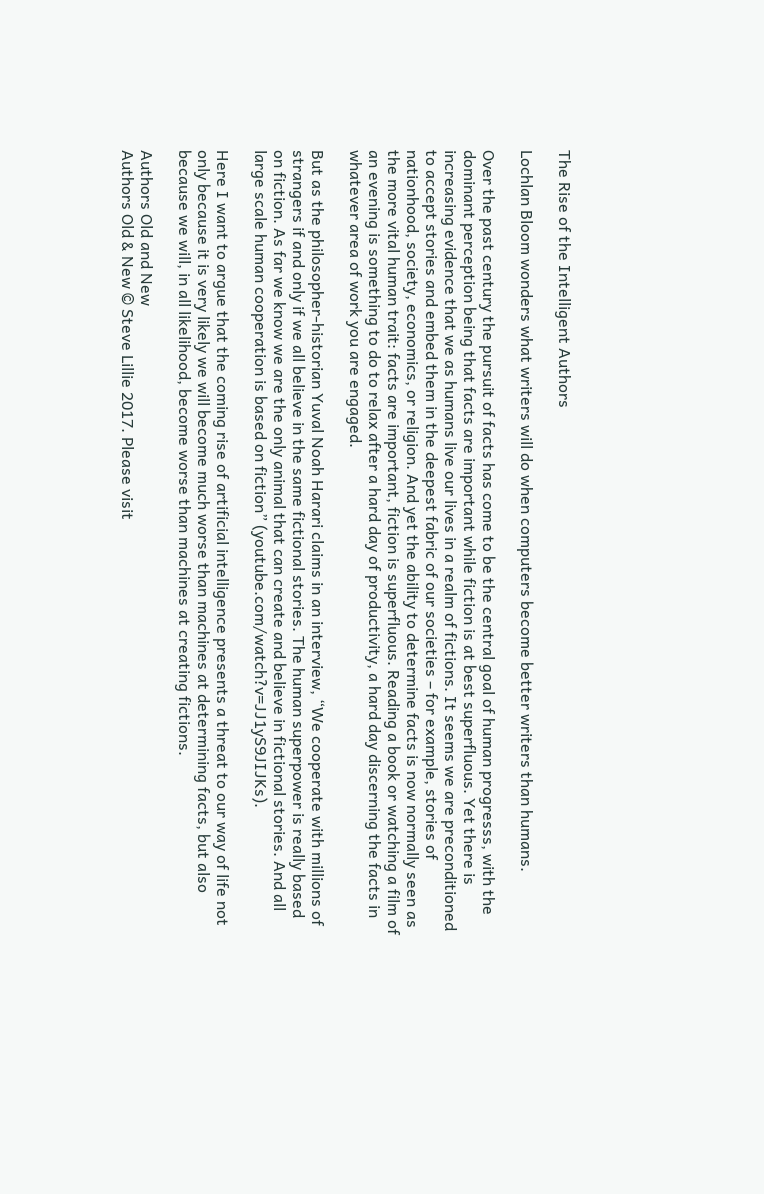The Rise of the Intelligent Authors

Lochlan Bloom wonders what writers will do when computers become better writers than humans.

Over the past century the pursuit of facts has come to be the central goal of human progresss, with the dominant perception being that facts are important while fiction is at best superfluous. Yet there is increasing evidence that we as humans live our lives in a realm of fictions. It seems we are preconditioned to accept stories and embed them in the deepest fabric of our societies – for example, stories of nationhood, society, economics, or religion. And yet the ability to determine facts is now normally seen as the more vital human trait: facts are important, fiction is superfluous. Reading a book or watching a film of an evening is something to do to relax after a hard day of productivity, a hard day discerning the facts in whatever area of work you are engaged.

But as the philosopher-historian Yuval Noah Harari claims in an interview, “We cooperate with millions of strangers if and only if we all believe in the same fictional stories. The human superpower is really based on fiction. As far we know we are the only animal that can create and believe in fictional stories. And all large scale human cooperation is based on fiction” (youtube.com/watch?v=JJ1yS9JIJKs).

Here I want to argue that the coming rise of artificial intelligence presents a threat to our way of life not only because it is very likely we will become much worse than machines at determining facts, but also because we will, in all likelihood, become worse than machines at creating fictions.

Authors Old and New
Authors Old & New © Steve Lillie 2017. Please visit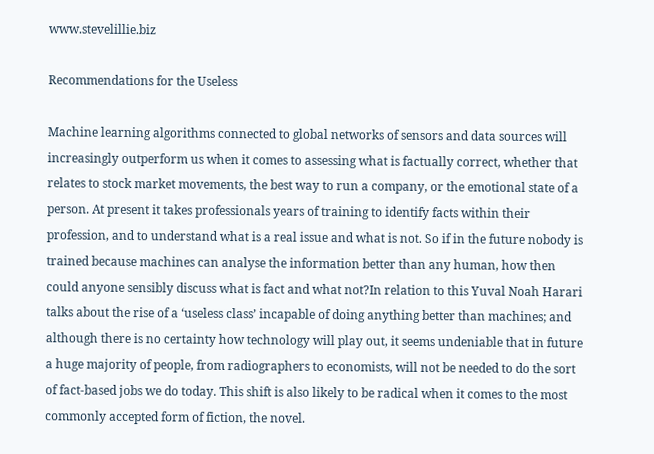www.stevelillie.biz

Recommendations for the Useless

Machine learning algorithms connected to global networks of sensors and data sources will increasingly outperform us when it comes to assessing what is factually correct, whether that relates to stock market movements, the best way to run a company, or the emotional state of a person. At present it takes professionals years of training to identify facts within their profession, and to understand what is a real issue and what is not. So if in the future nobody is trained because machines can analyse the information better than any human, how then could anyone sensibly discuss what is fact and what not?In relation to this Yuval Noah Harari talks about the rise of a ‘useless class’ incapable of doing anything better than machines; and although there is no certainty how technology will play out, it seems undeniable that in future a huge majority of people, from radiographers to economists, will not be needed to do the sort of fact-based jobs we do today. This shift is also likely to be radical when it comes to the most commonly accepted form of fiction, the novel.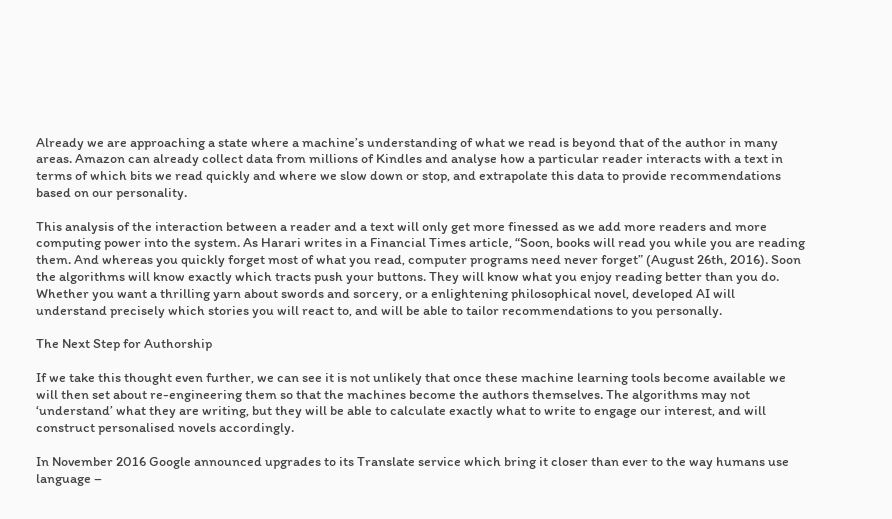Already we are approaching a state where a machine’s understanding of what we read is beyond that of the author in many areas. Amazon can already collect data from millions of Kindles and analyse how a particular reader interacts with a text in terms of which bits we read quickly and where we slow down or stop, and extrapolate this data to provide recommendations based on our personality.

This analysis of the interaction between a reader and a text will only get more finessed as we add more readers and more computing power into the system. As Harari writes in a Financial Times article, “Soon, books will read you while you are reading them. And whereas you quickly forget most of what you read, computer programs need never forget” (August 26th, 2016). Soon the algorithms will know exactly which tracts push your buttons. They will know what you enjoy reading better than you do. Whether you want a thrilling yarn about swords and sorcery, or a enlightening philosophical novel, developed AI will understand precisely which stories you will react to, and will be able to tailor recommendations to you personally.

The Next Step for Authorship

If we take this thought even further, we can see it is not unlikely that once these machine learning tools become available we will then set about re-engineering them so that the machines become the authors themselves. The algorithms may not ‘understand’ what they are writing, but they will be able to calculate exactly what to write to engage our interest, and will construct personalised novels accordingly.

In November 2016 Google announced upgrades to its Translate service which bring it closer than ever to the way humans use language –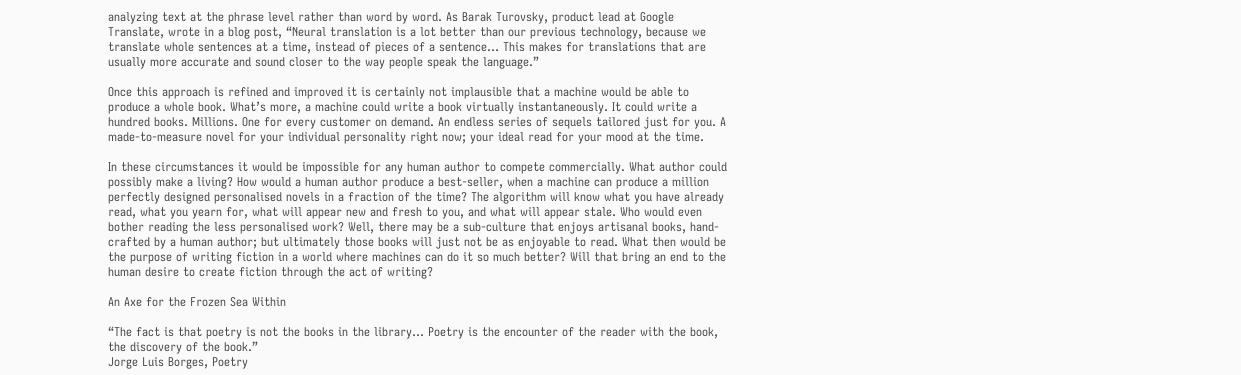analyzing text at the phrase level rather than word by word. As Barak Turovsky, product lead at Google Translate, wrote in a blog post, “Neural translation is a lot better than our previous technology, because we translate whole sentences at a time, instead of pieces of a sentence… This makes for translations that are usually more accurate and sound closer to the way people speak the language.”

Once this approach is refined and improved it is certainly not implausible that a machine would be able to produce a whole book. What’s more, a machine could write a book virtually instantaneously. It could write a hundred books. Millions. One for every customer on demand. An endless series of sequels tailored just for you. A made-to-measure novel for your individual personality right now; your ideal read for your mood at the time.

In these circumstances it would be impossible for any human author to compete commercially. What author could possibly make a living? How would a human author produce a best-seller, when a machine can produce a million perfectly designed personalised novels in a fraction of the time? The algorithm will know what you have already read, what you yearn for, what will appear new and fresh to you, and what will appear stale. Who would even bother reading the less personalised work? Well, there may be a sub-culture that enjoys artisanal books, hand-crafted by a human author; but ultimately those books will just not be as enjoyable to read. What then would be the purpose of writing fiction in a world where machines can do it so much better? Will that bring an end to the human desire to create fiction through the act of writing?

An Axe for the Frozen Sea Within

“The fact is that poetry is not the books in the library… Poetry is the encounter of the reader with the book, the discovery of the book.”
Jorge Luis Borges, Poetry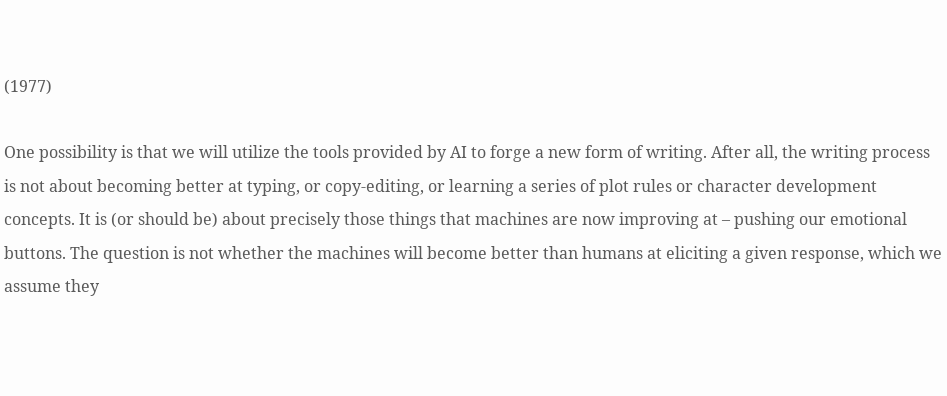(1977)

One possibility is that we will utilize the tools provided by AI to forge a new form of writing. After all, the writing process is not about becoming better at typing, or copy-editing, or learning a series of plot rules or character development concepts. It is (or should be) about precisely those things that machines are now improving at – pushing our emotional buttons. The question is not whether the machines will become better than humans at eliciting a given response, which we assume they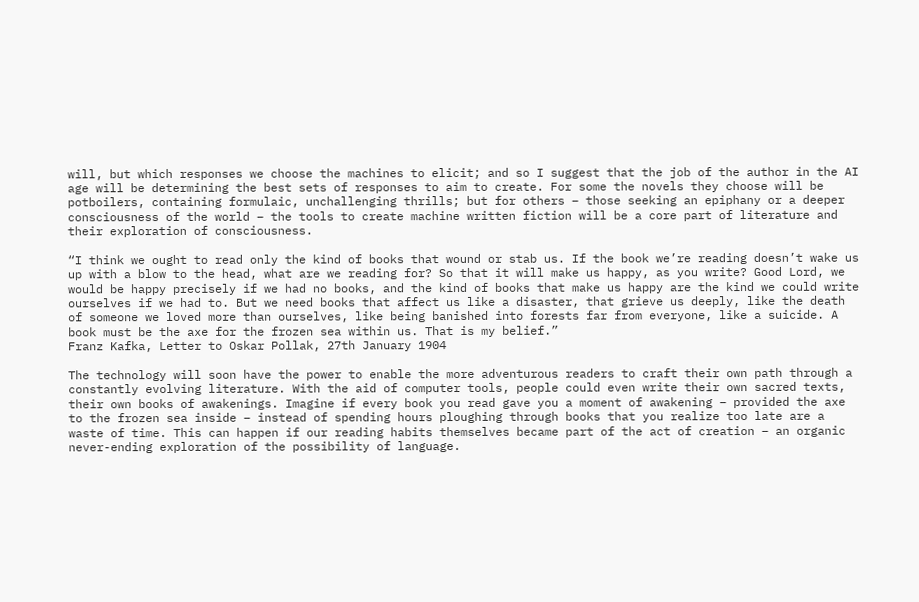will, but which responses we choose the machines to elicit; and so I suggest that the job of the author in the AI age will be determining the best sets of responses to aim to create. For some the novels they choose will be potboilers, containing formulaic, unchallenging thrills; but for others – those seeking an epiphany or a deeper consciousness of the world – the tools to create machine written fiction will be a core part of literature and their exploration of consciousness.

“I think we ought to read only the kind of books that wound or stab us. If the book we’re reading doesn’t wake us up with a blow to the head, what are we reading for? So that it will make us happy, as you write? Good Lord, we would be happy precisely if we had no books, and the kind of books that make us happy are the kind we could write ourselves if we had to. But we need books that affect us like a disaster, that grieve us deeply, like the death of someone we loved more than ourselves, like being banished into forests far from everyone, like a suicide. A book must be the axe for the frozen sea within us. That is my belief.”
Franz Kafka, Letter to Oskar Pollak, 27th January 1904

The technology will soon have the power to enable the more adventurous readers to craft their own path through a constantly evolving literature. With the aid of computer tools, people could even write their own sacred texts, their own books of awakenings. Imagine if every book you read gave you a moment of awakening – provided the axe to the frozen sea inside – instead of spending hours ploughing through books that you realize too late are a waste of time. This can happen if our reading habits themselves became part of the act of creation – an organic never-ending exploration of the possibility of language.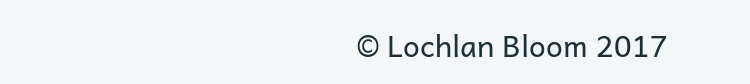© Lochlan Bloom 2017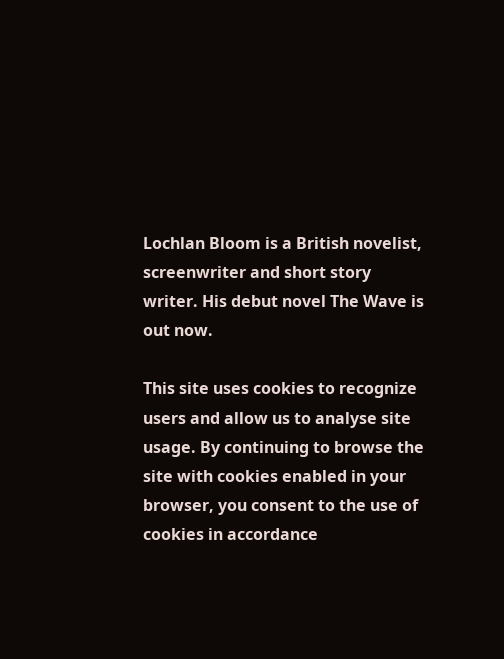Lochlan Bloom is a British novelist, screenwriter and short story writer. His debut novel The Wave is out now.

This site uses cookies to recognize users and allow us to analyse site usage. By continuing to browse the site with cookies enabled in your browser, you consent to the use of cookies in accordance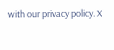with our privacy policy. X